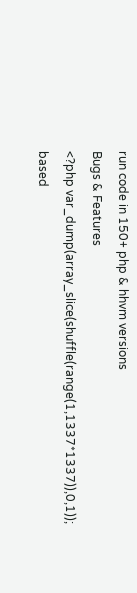run code in 150+ php & hhvm versions
Bugs & Features
<?php var_dump(array_slice(shuffle(range(1,1337*1337)),0,1));
based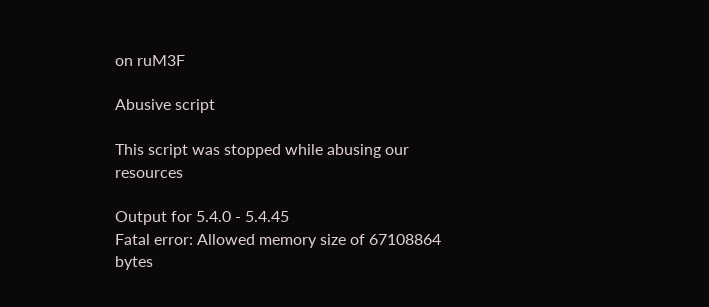on ruM3F

Abusive script

This script was stopped while abusing our resources

Output for 5.4.0 - 5.4.45
Fatal error: Allowed memory size of 67108864 bytes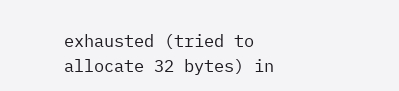exhausted (tried to allocate 32 bytes) in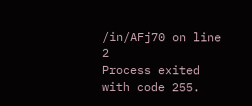/in/AFj70 on line 2
Process exited with code 255.